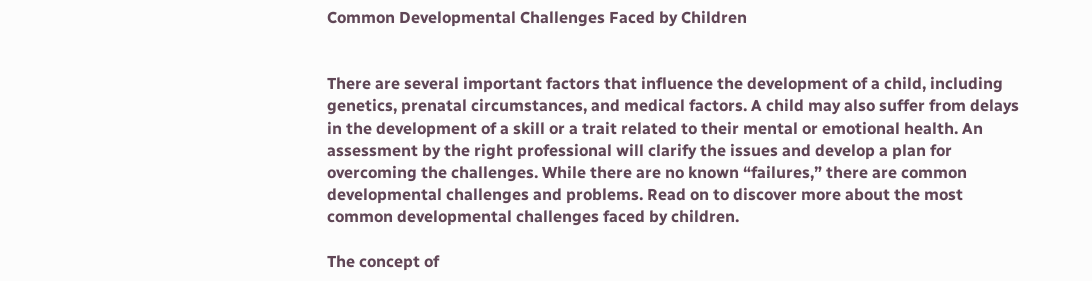Common Developmental Challenges Faced by Children


There are several important factors that influence the development of a child, including genetics, prenatal circumstances, and medical factors. A child may also suffer from delays in the development of a skill or a trait related to their mental or emotional health. An assessment by the right professional will clarify the issues and develop a plan for overcoming the challenges. While there are no known “failures,” there are common developmental challenges and problems. Read on to discover more about the most common developmental challenges faced by children.

The concept of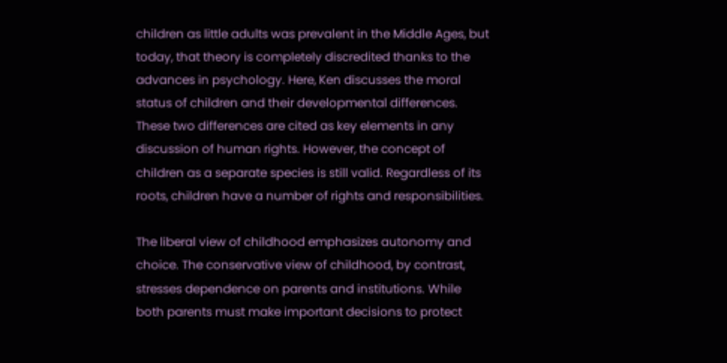children as little adults was prevalent in the Middle Ages, but today, that theory is completely discredited thanks to the advances in psychology. Here, Ken discusses the moral status of children and their developmental differences. These two differences are cited as key elements in any discussion of human rights. However, the concept of children as a separate species is still valid. Regardless of its roots, children have a number of rights and responsibilities.

The liberal view of childhood emphasizes autonomy and choice. The conservative view of childhood, by contrast, stresses dependence on parents and institutions. While both parents must make important decisions to protect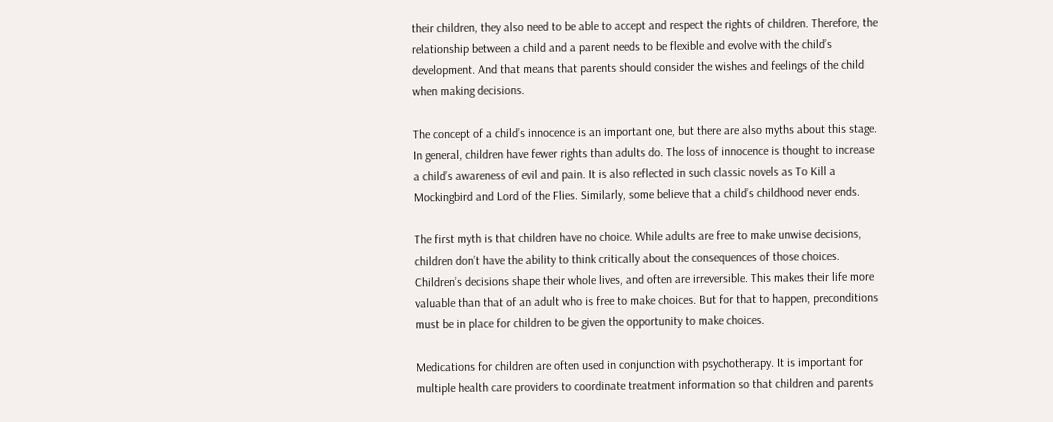their children, they also need to be able to accept and respect the rights of children. Therefore, the relationship between a child and a parent needs to be flexible and evolve with the child’s development. And that means that parents should consider the wishes and feelings of the child when making decisions.

The concept of a child’s innocence is an important one, but there are also myths about this stage. In general, children have fewer rights than adults do. The loss of innocence is thought to increase a child’s awareness of evil and pain. It is also reflected in such classic novels as To Kill a Mockingbird and Lord of the Flies. Similarly, some believe that a child’s childhood never ends.

The first myth is that children have no choice. While adults are free to make unwise decisions, children don’t have the ability to think critically about the consequences of those choices. Children’s decisions shape their whole lives, and often are irreversible. This makes their life more valuable than that of an adult who is free to make choices. But for that to happen, preconditions must be in place for children to be given the opportunity to make choices.

Medications for children are often used in conjunction with psychotherapy. It is important for multiple health care providers to coordinate treatment information so that children and parents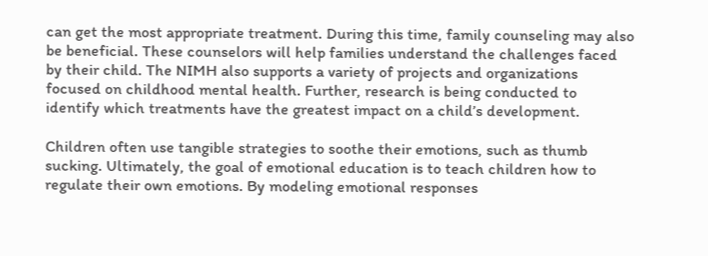can get the most appropriate treatment. During this time, family counseling may also be beneficial. These counselors will help families understand the challenges faced by their child. The NIMH also supports a variety of projects and organizations focused on childhood mental health. Further, research is being conducted to identify which treatments have the greatest impact on a child’s development.

Children often use tangible strategies to soothe their emotions, such as thumb sucking. Ultimately, the goal of emotional education is to teach children how to regulate their own emotions. By modeling emotional responses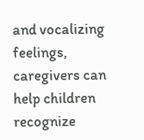and vocalizing feelings, caregivers can help children recognize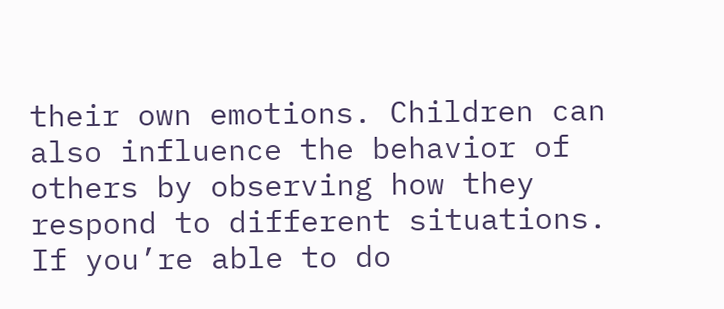their own emotions. Children can also influence the behavior of others by observing how they respond to different situations. If you’re able to do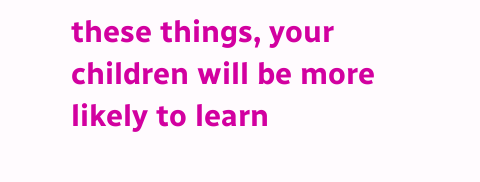these things, your children will be more likely to learn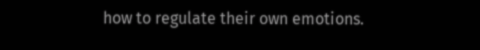how to regulate their own emotions.